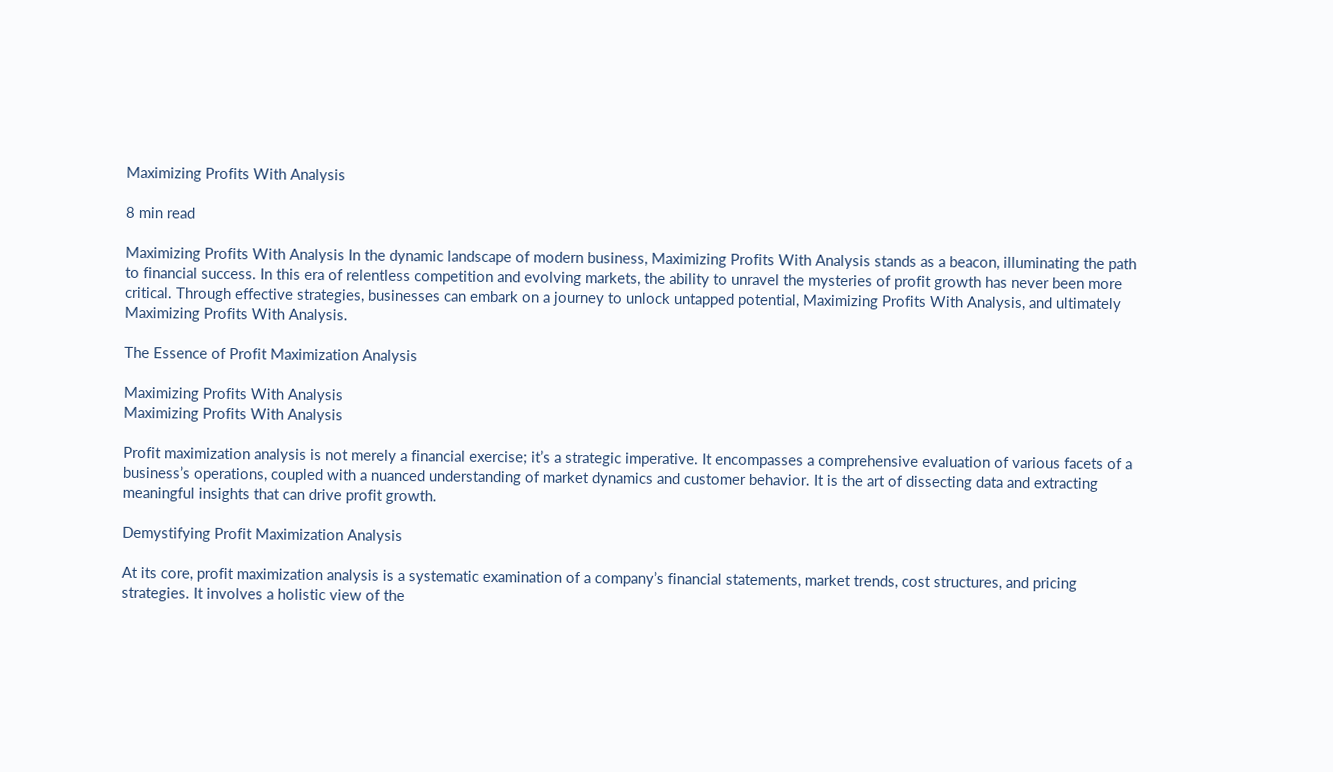Maximizing Profits With Analysis

8 min read

Maximizing Profits With Analysis In the dynamic landscape of modern business, Maximizing Profits With Analysis stands as a beacon, illuminating the path to financial success. In this era of relentless competition and evolving markets, the ability to unravel the mysteries of profit growth has never been more critical. Through effective strategies, businesses can embark on a journey to unlock untapped potential, Maximizing Profits With Analysis, and ultimately Maximizing Profits With Analysis.

The Essence of Profit Maximization Analysis

Maximizing Profits With Analysis
Maximizing Profits With Analysis

Profit maximization analysis is not merely a financial exercise; it’s a strategic imperative. It encompasses a comprehensive evaluation of various facets of a business’s operations, coupled with a nuanced understanding of market dynamics and customer behavior. It is the art of dissecting data and extracting meaningful insights that can drive profit growth.

Demystifying Profit Maximization Analysis

At its core, profit maximization analysis is a systematic examination of a company’s financial statements, market trends, cost structures, and pricing strategies. It involves a holistic view of the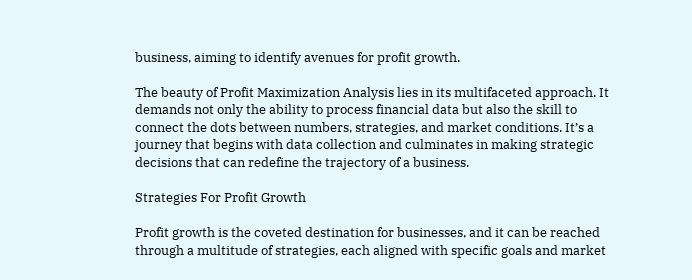business, aiming to identify avenues for profit growth.

The beauty of Profit Maximization Analysis lies in its multifaceted approach. It demands not only the ability to process financial data but also the skill to connect the dots between numbers, strategies, and market conditions. It’s a journey that begins with data collection and culminates in making strategic decisions that can redefine the trajectory of a business.

Strategies For Profit Growth

Profit growth is the coveted destination for businesses, and it can be reached through a multitude of strategies, each aligned with specific goals and market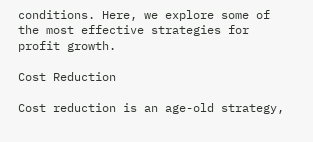conditions. Here, we explore some of the most effective strategies for profit growth.

Cost Reduction

Cost reduction is an age-old strategy,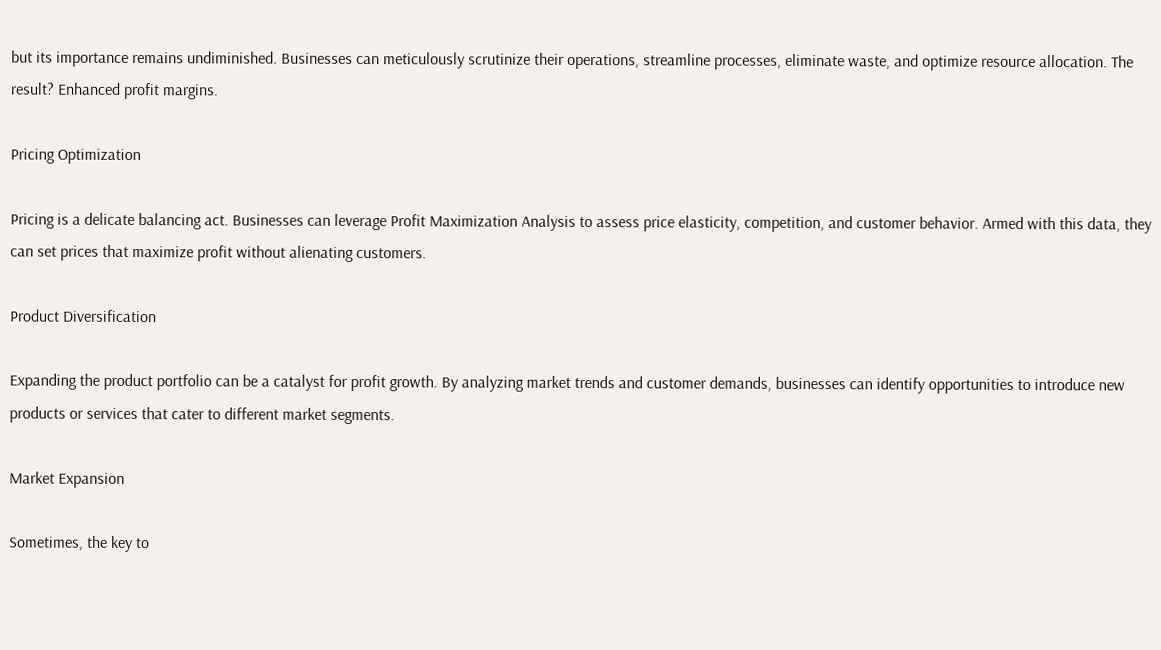but its importance remains undiminished. Businesses can meticulously scrutinize their operations, streamline processes, eliminate waste, and optimize resource allocation. The result? Enhanced profit margins.

Pricing Optimization

Pricing is a delicate balancing act. Businesses can leverage Profit Maximization Analysis to assess price elasticity, competition, and customer behavior. Armed with this data, they can set prices that maximize profit without alienating customers.

Product Diversification

Expanding the product portfolio can be a catalyst for profit growth. By analyzing market trends and customer demands, businesses can identify opportunities to introduce new products or services that cater to different market segments.

Market Expansion

Sometimes, the key to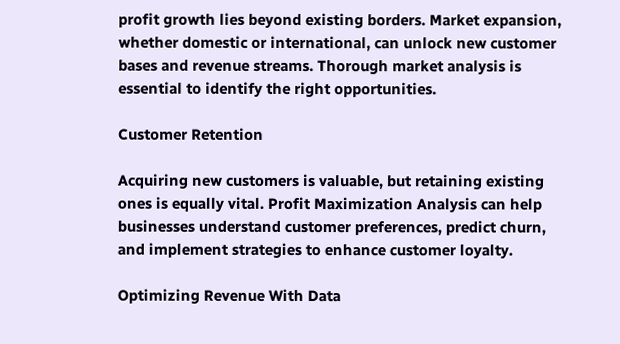profit growth lies beyond existing borders. Market expansion, whether domestic or international, can unlock new customer bases and revenue streams. Thorough market analysis is essential to identify the right opportunities.

Customer Retention

Acquiring new customers is valuable, but retaining existing ones is equally vital. Profit Maximization Analysis can help businesses understand customer preferences, predict churn, and implement strategies to enhance customer loyalty.

Optimizing Revenue With Data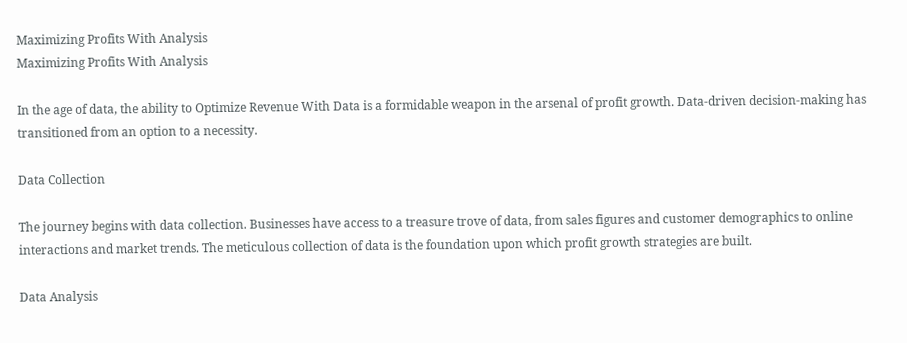Maximizing Profits With Analysis
Maximizing Profits With Analysis

In the age of data, the ability to Optimize Revenue With Data is a formidable weapon in the arsenal of profit growth. Data-driven decision-making has transitioned from an option to a necessity.

Data Collection

The journey begins with data collection. Businesses have access to a treasure trove of data, from sales figures and customer demographics to online interactions and market trends. The meticulous collection of data is the foundation upon which profit growth strategies are built.

Data Analysis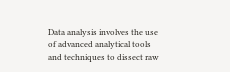Data analysis involves the use of advanced analytical tools and techniques to dissect raw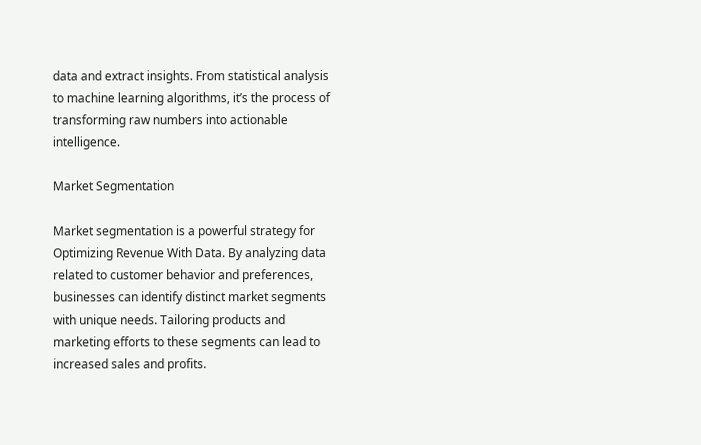data and extract insights. From statistical analysis to machine learning algorithms, it’s the process of transforming raw numbers into actionable intelligence.

Market Segmentation

Market segmentation is a powerful strategy for Optimizing Revenue With Data. By analyzing data related to customer behavior and preferences, businesses can identify distinct market segments with unique needs. Tailoring products and marketing efforts to these segments can lead to increased sales and profits.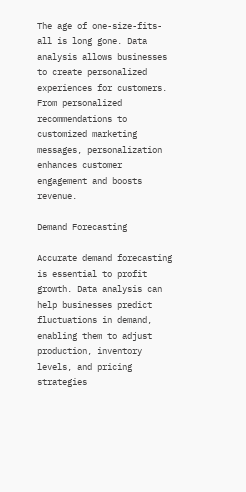The age of one-size-fits-all is long gone. Data analysis allows businesses to create personalized experiences for customers. From personalized recommendations to customized marketing messages, personalization enhances customer engagement and boosts revenue.

Demand Forecasting

Accurate demand forecasting is essential to profit growth. Data analysis can help businesses predict fluctuations in demand, enabling them to adjust production, inventory levels, and pricing strategies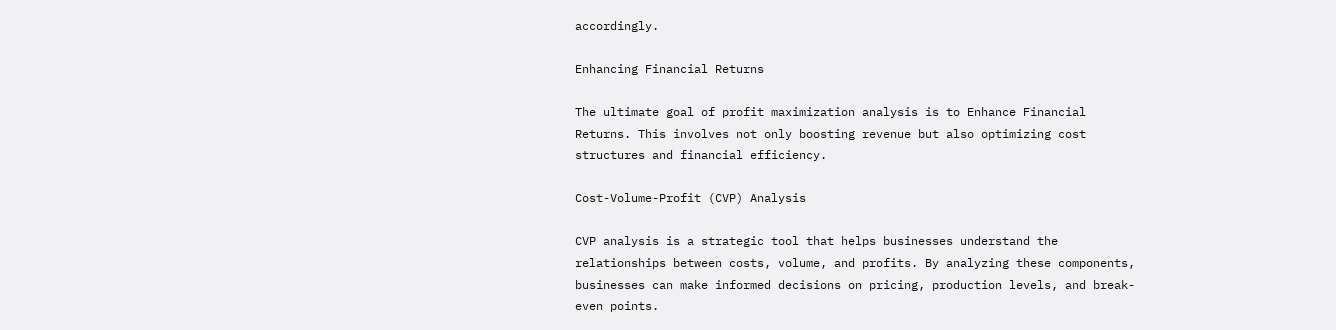accordingly.

Enhancing Financial Returns

The ultimate goal of profit maximization analysis is to Enhance Financial Returns. This involves not only boosting revenue but also optimizing cost structures and financial efficiency.

Cost-Volume-Profit (CVP) Analysis

CVP analysis is a strategic tool that helps businesses understand the relationships between costs, volume, and profits. By analyzing these components, businesses can make informed decisions on pricing, production levels, and break-even points.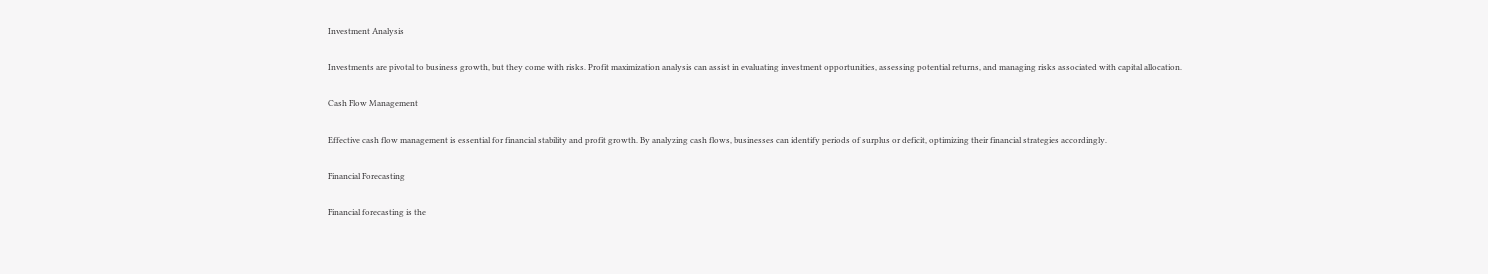Investment Analysis

Investments are pivotal to business growth, but they come with risks. Profit maximization analysis can assist in evaluating investment opportunities, assessing potential returns, and managing risks associated with capital allocation.

Cash Flow Management

Effective cash flow management is essential for financial stability and profit growth. By analyzing cash flows, businesses can identify periods of surplus or deficit, optimizing their financial strategies accordingly.

Financial Forecasting

Financial forecasting is the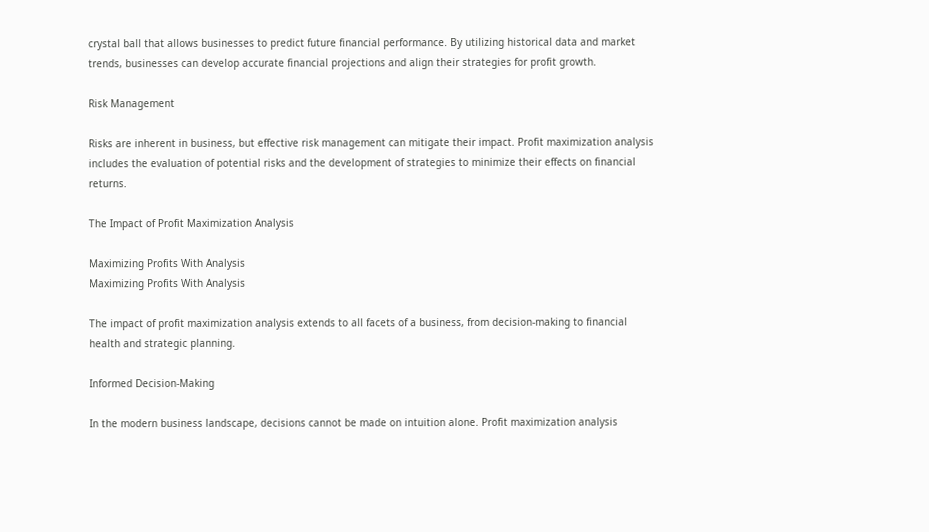crystal ball that allows businesses to predict future financial performance. By utilizing historical data and market trends, businesses can develop accurate financial projections and align their strategies for profit growth.

Risk Management

Risks are inherent in business, but effective risk management can mitigate their impact. Profit maximization analysis includes the evaluation of potential risks and the development of strategies to minimize their effects on financial returns.

The Impact of Profit Maximization Analysis

Maximizing Profits With Analysis
Maximizing Profits With Analysis

The impact of profit maximization analysis extends to all facets of a business, from decision-making to financial health and strategic planning.

Informed Decision-Making

In the modern business landscape, decisions cannot be made on intuition alone. Profit maximization analysis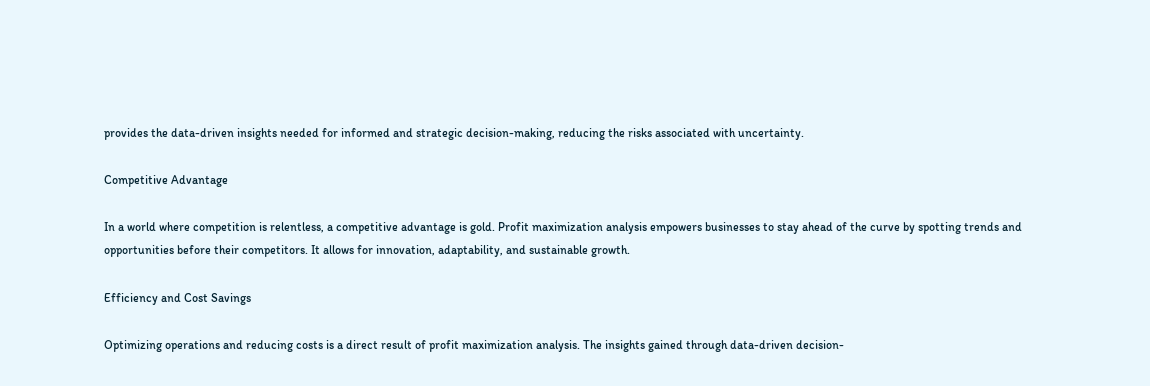provides the data-driven insights needed for informed and strategic decision-making, reducing the risks associated with uncertainty.

Competitive Advantage

In a world where competition is relentless, a competitive advantage is gold. Profit maximization analysis empowers businesses to stay ahead of the curve by spotting trends and opportunities before their competitors. It allows for innovation, adaptability, and sustainable growth.

Efficiency and Cost Savings

Optimizing operations and reducing costs is a direct result of profit maximization analysis. The insights gained through data-driven decision-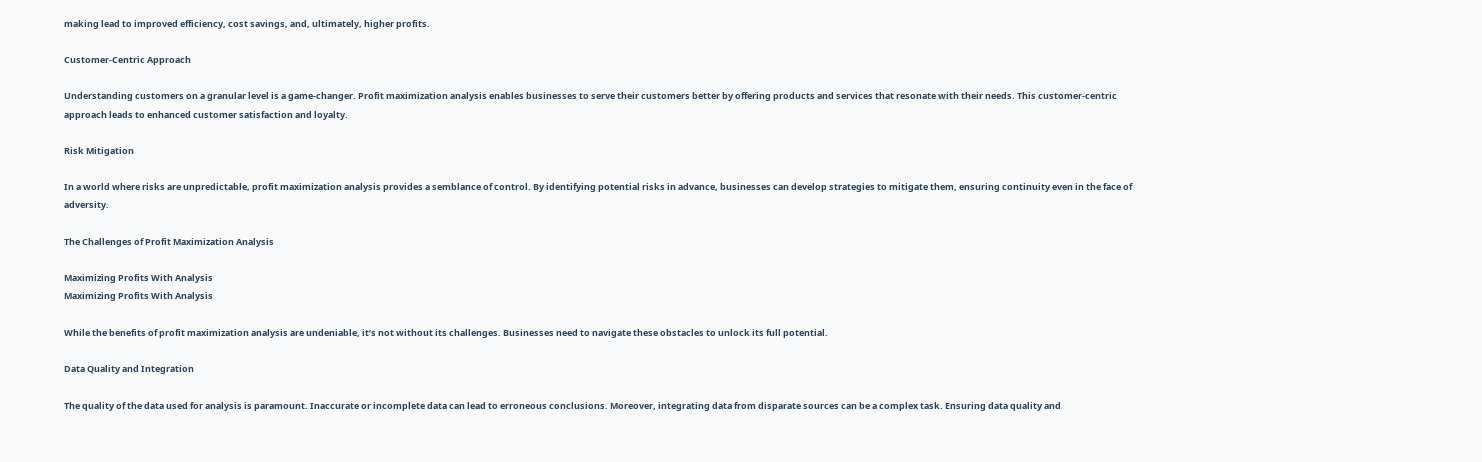making lead to improved efficiency, cost savings, and, ultimately, higher profits.

Customer-Centric Approach

Understanding customers on a granular level is a game-changer. Profit maximization analysis enables businesses to serve their customers better by offering products and services that resonate with their needs. This customer-centric approach leads to enhanced customer satisfaction and loyalty.

Risk Mitigation

In a world where risks are unpredictable, profit maximization analysis provides a semblance of control. By identifying potential risks in advance, businesses can develop strategies to mitigate them, ensuring continuity even in the face of adversity.

The Challenges of Profit Maximization Analysis

Maximizing Profits With Analysis
Maximizing Profits With Analysis

While the benefits of profit maximization analysis are undeniable, it’s not without its challenges. Businesses need to navigate these obstacles to unlock its full potential.

Data Quality and Integration

The quality of the data used for analysis is paramount. Inaccurate or incomplete data can lead to erroneous conclusions. Moreover, integrating data from disparate sources can be a complex task. Ensuring data quality and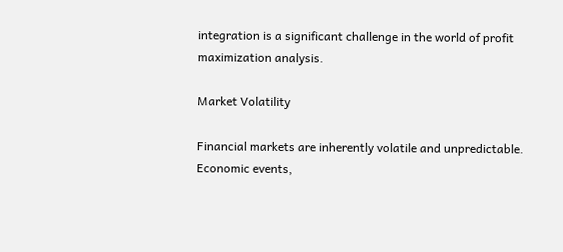integration is a significant challenge in the world of profit maximization analysis.

Market Volatility

Financial markets are inherently volatile and unpredictable. Economic events,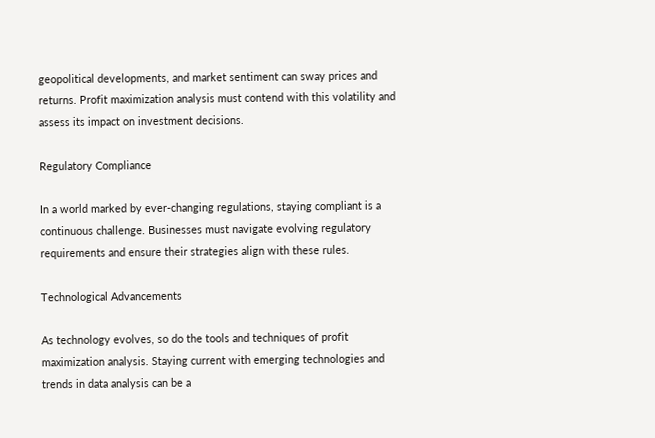geopolitical developments, and market sentiment can sway prices and returns. Profit maximization analysis must contend with this volatility and assess its impact on investment decisions.

Regulatory Compliance

In a world marked by ever-changing regulations, staying compliant is a continuous challenge. Businesses must navigate evolving regulatory requirements and ensure their strategies align with these rules.

Technological Advancements

As technology evolves, so do the tools and techniques of profit maximization analysis. Staying current with emerging technologies and trends in data analysis can be a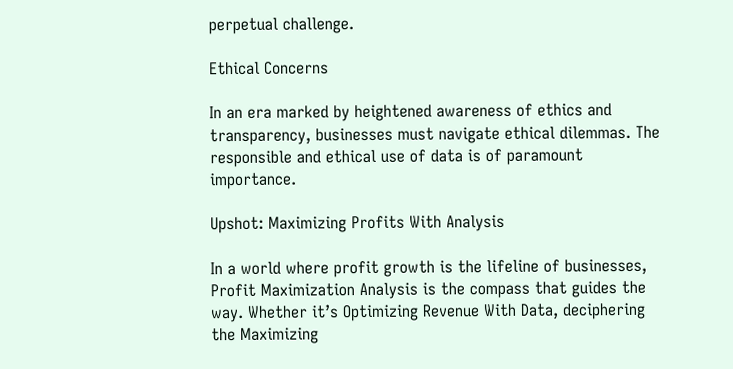perpetual challenge.

Ethical Concerns

In an era marked by heightened awareness of ethics and transparency, businesses must navigate ethical dilemmas. The responsible and ethical use of data is of paramount importance.

Upshot: Maximizing Profits With Analysis

In a world where profit growth is the lifeline of businesses, Profit Maximization Analysis is the compass that guides the way. Whether it’s Optimizing Revenue With Data, deciphering the Maximizing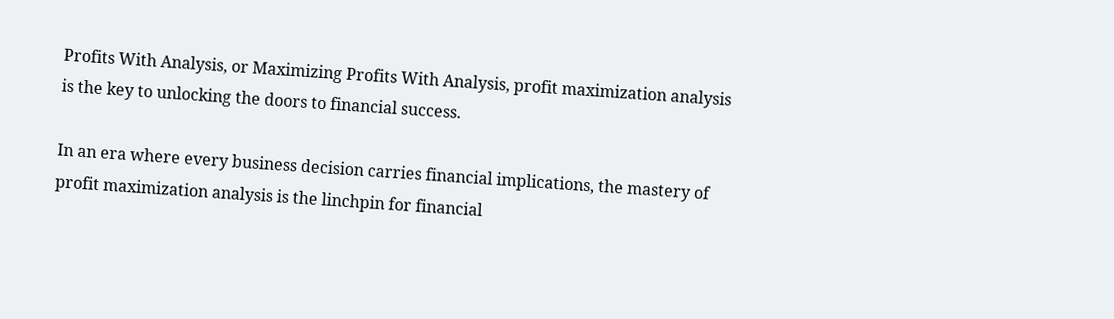Profits With Analysis, or Maximizing Profits With Analysis, profit maximization analysis is the key to unlocking the doors to financial success.

In an era where every business decision carries financial implications, the mastery of profit maximization analysis is the linchpin for financial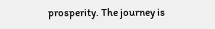prosperity. The journey is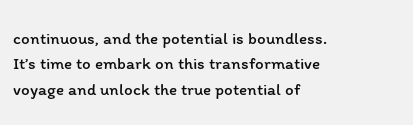continuous, and the potential is boundless. It’s time to embark on this transformative voyage and unlock the true potential of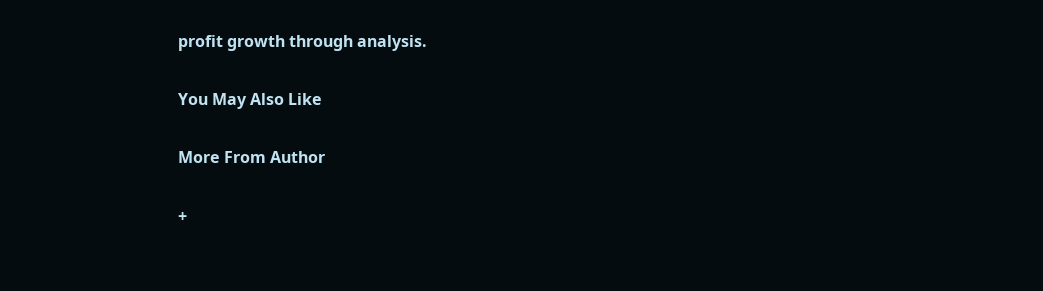profit growth through analysis.

You May Also Like

More From Author

+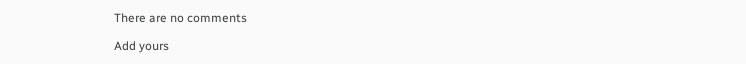There are no comments

Add yours